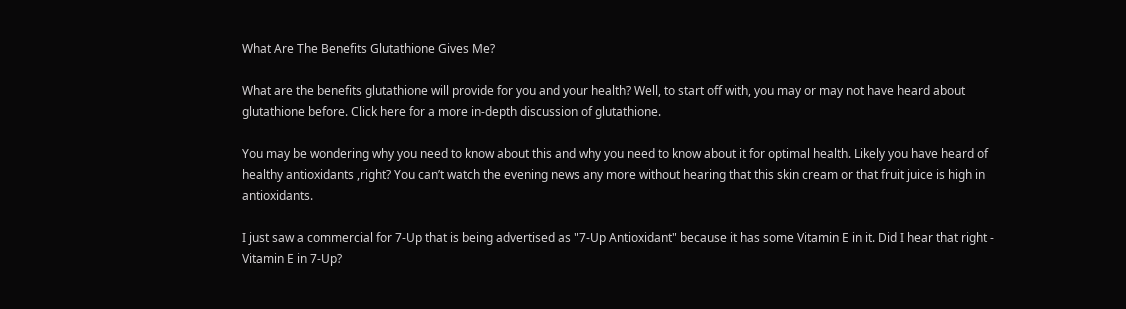What Are The Benefits Glutathione Gives Me?

What are the benefits glutathione will provide for you and your health? Well, to start off with, you may or may not have heard about glutathione before. Click here for a more in-depth discussion of glutathione.

You may be wondering why you need to know about this and why you need to know about it for optimal health. Likely you have heard of healthy antioxidants ,right? You can’t watch the evening news any more without hearing that this skin cream or that fruit juice is high in antioxidants.

I just saw a commercial for 7-Up that is being advertised as "7-Up Antioxidant" because it has some Vitamin E in it. Did I hear that right - Vitamin E in 7-Up?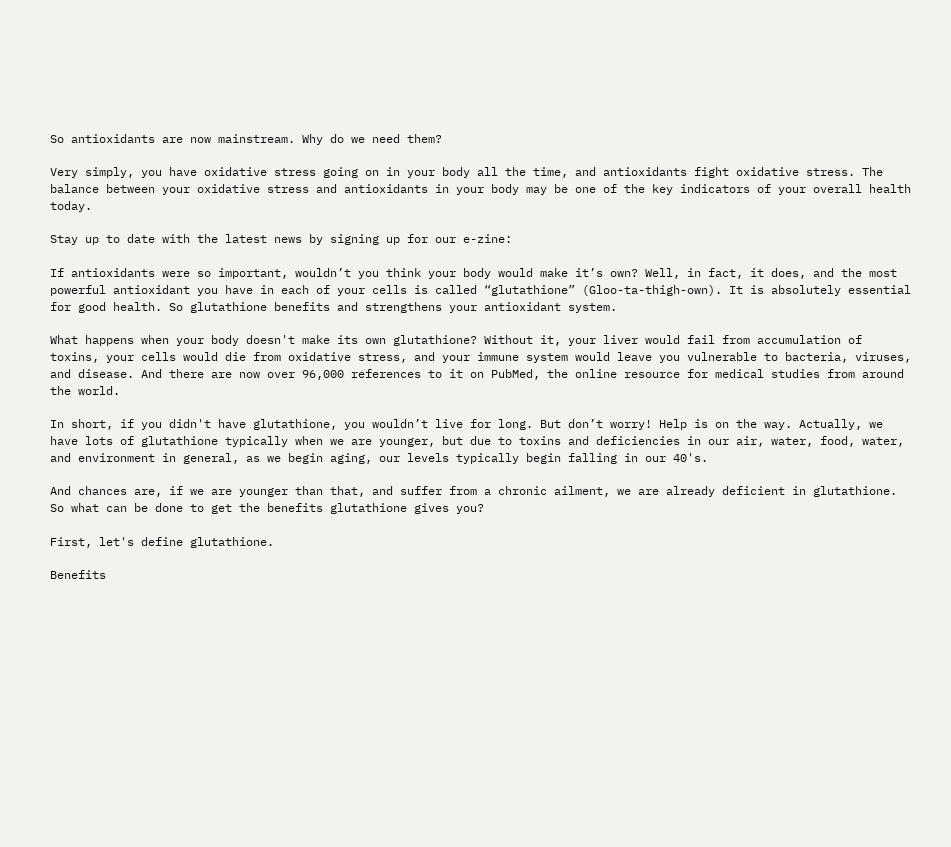So antioxidants are now mainstream. Why do we need them?

Very simply, you have oxidative stress going on in your body all the time, and antioxidants fight oxidative stress. The balance between your oxidative stress and antioxidants in your body may be one of the key indicators of your overall health today.

Stay up to date with the latest news by signing up for our e-zine:

If antioxidants were so important, wouldn’t you think your body would make it’s own? Well, in fact, it does, and the most powerful antioxidant you have in each of your cells is called “glutathione” (Gloo-ta-thigh-own). It is absolutely essential for good health. So glutathione benefits and strengthens your antioxidant system.

What happens when your body doesn't make its own glutathione? Without it, your liver would fail from accumulation of toxins, your cells would die from oxidative stress, and your immune system would leave you vulnerable to bacteria, viruses, and disease. And there are now over 96,000 references to it on PubMed, the online resource for medical studies from around the world.

In short, if you didn't have glutathione, you wouldn’t live for long. But don’t worry! Help is on the way. Actually, we have lots of glutathione typically when we are younger, but due to toxins and deficiencies in our air, water, food, water, and environment in general, as we begin aging, our levels typically begin falling in our 40's.

And chances are, if we are younger than that, and suffer from a chronic ailment, we are already deficient in glutathione. So what can be done to get the benefits glutathione gives you?

First, let's define glutathione.

Benefits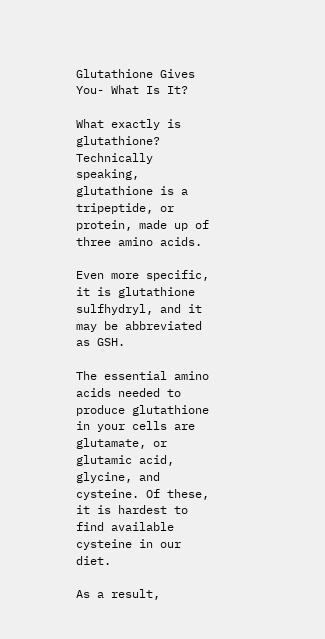Glutathione Gives You- What Is It?

What exactly is glutathione? Technically speaking, glutathione is a tripeptide, or protein, made up of three amino acids.

Even more specific, it is glutathione sulfhydryl, and it may be abbreviated as GSH.

The essential amino acids needed to produce glutathione in your cells are glutamate, or glutamic acid, glycine, and cysteine. Of these, it is hardest to find available cysteine in our diet.

As a result,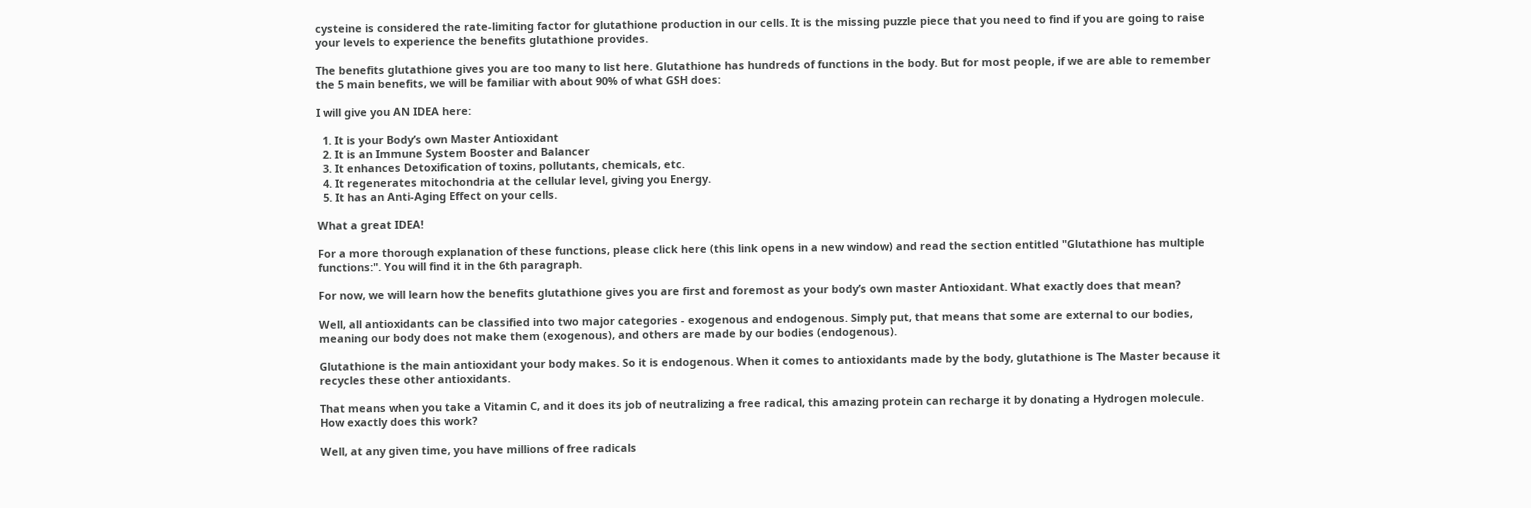cysteine is considered the rate-limiting factor for glutathione production in our cells. It is the missing puzzle piece that you need to find if you are going to raise your levels to experience the benefits glutathione provides.

The benefits glutathione gives you are too many to list here. Glutathione has hundreds of functions in the body. But for most people, if we are able to remember the 5 main benefits, we will be familiar with about 90% of what GSH does:

I will give you AN IDEA here:

  1. It is your Body’s own Master Antioxidant
  2. It is an Immune System Booster and Balancer
  3. It enhances Detoxification of toxins, pollutants, chemicals, etc.
  4. It regenerates mitochondria at the cellular level, giving you Energy.
  5. It has an Anti-Aging Effect on your cells.

What a great IDEA!

For a more thorough explanation of these functions, please click here (this link opens in a new window) and read the section entitled "Glutathione has multiple functions:". You will find it in the 6th paragraph.

For now, we will learn how the benefits glutathione gives you are first and foremost as your body’s own master Antioxidant. What exactly does that mean?

Well, all antioxidants can be classified into two major categories - exogenous and endogenous. Simply put, that means that some are external to our bodies, meaning our body does not make them (exogenous), and others are made by our bodies (endogenous).

Glutathione is the main antioxidant your body makes. So it is endogenous. When it comes to antioxidants made by the body, glutathione is The Master because it recycles these other antioxidants.

That means when you take a Vitamin C, and it does its job of neutralizing a free radical, this amazing protein can recharge it by donating a Hydrogen molecule. How exactly does this work?

Well, at any given time, you have millions of free radicals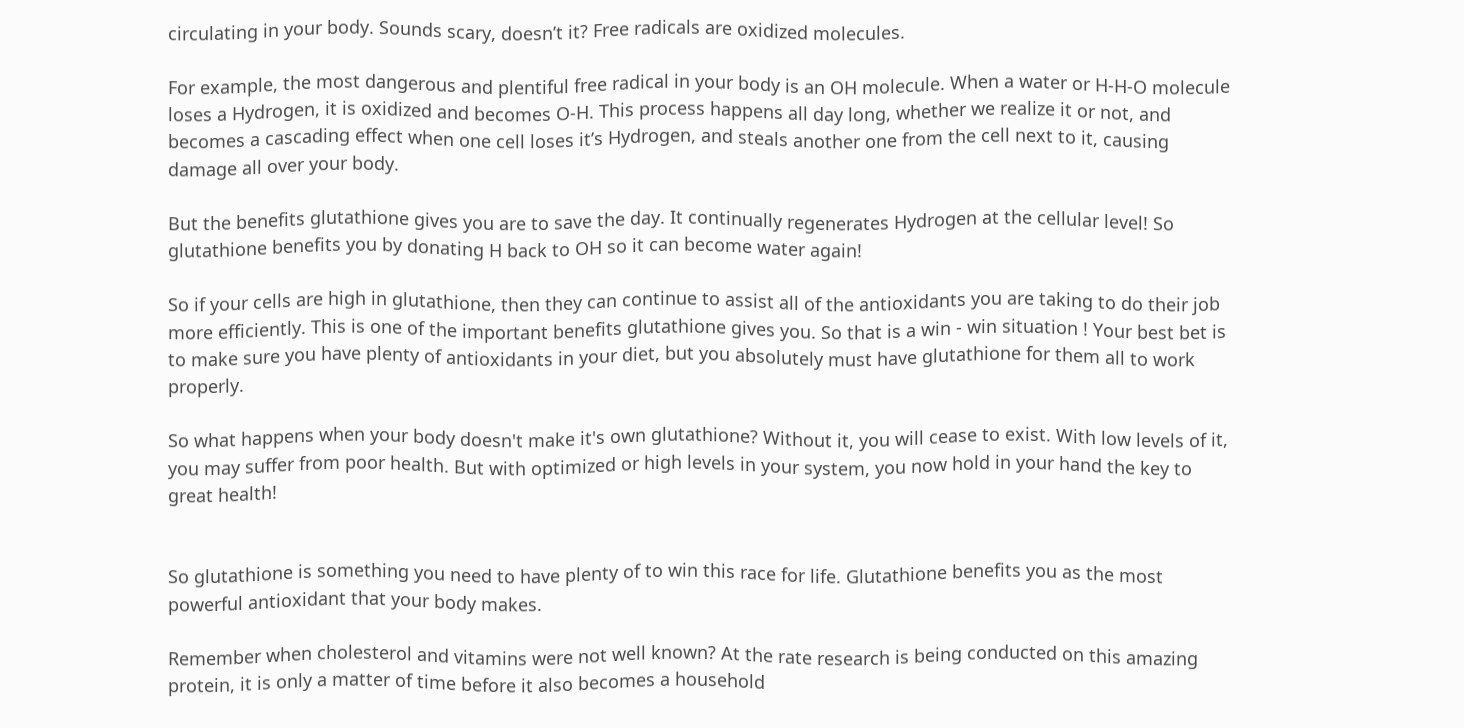circulating in your body. Sounds scary, doesn’t it? Free radicals are oxidized molecules.

For example, the most dangerous and plentiful free radical in your body is an OH molecule. When a water or H-H-O molecule loses a Hydrogen, it is oxidized and becomes O-H. This process happens all day long, whether we realize it or not, and becomes a cascading effect when one cell loses it’s Hydrogen, and steals another one from the cell next to it, causing damage all over your body.

But the benefits glutathione gives you are to save the day. It continually regenerates Hydrogen at the cellular level! So glutathione benefits you by donating H back to OH so it can become water again!

So if your cells are high in glutathione, then they can continue to assist all of the antioxidants you are taking to do their job more efficiently. This is one of the important benefits glutathione gives you. So that is a win - win situation ! Your best bet is to make sure you have plenty of antioxidants in your diet, but you absolutely must have glutathione for them all to work properly.

So what happens when your body doesn't make it's own glutathione? Without it, you will cease to exist. With low levels of it, you may suffer from poor health. But with optimized or high levels in your system, you now hold in your hand the key to great health!


So glutathione is something you need to have plenty of to win this race for life. Glutathione benefits you as the most powerful antioxidant that your body makes.

Remember when cholesterol and vitamins were not well known? At the rate research is being conducted on this amazing protein, it is only a matter of time before it also becomes a household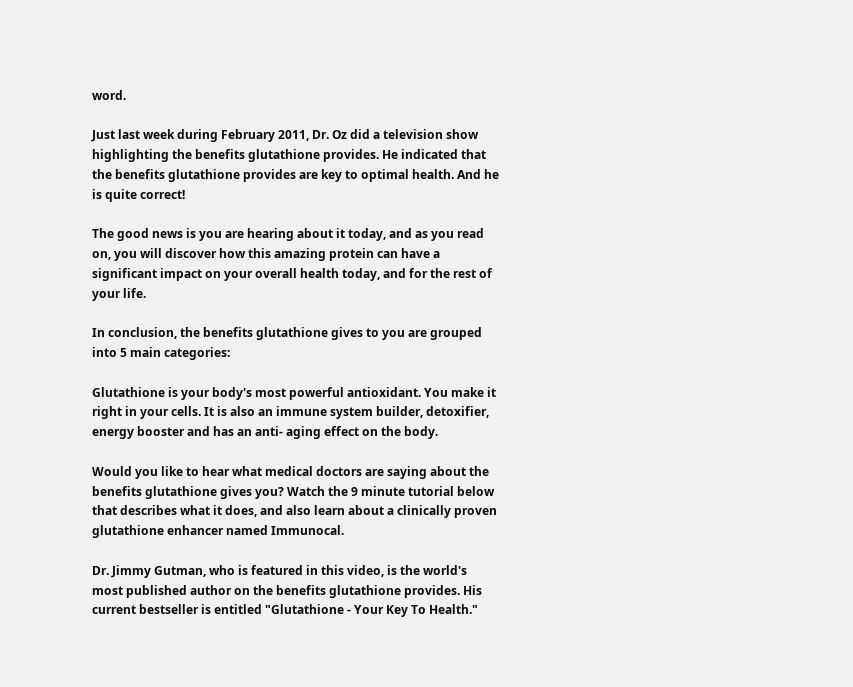word.

Just last week during February 2011, Dr. Oz did a television show highlighting the benefits glutathione provides. He indicated that the benefits glutathione provides are key to optimal health. And he is quite correct!

The good news is you are hearing about it today, and as you read on, you will discover how this amazing protein can have a significant impact on your overall health today, and for the rest of your life.

In conclusion, the benefits glutathione gives to you are grouped into 5 main categories:

Glutathione is your body's most powerful antioxidant. You make it right in your cells. It is also an immune system builder, detoxifier, energy booster and has an anti- aging effect on the body.

Would you like to hear what medical doctors are saying about the benefits glutathione gives you? Watch the 9 minute tutorial below that describes what it does, and also learn about a clinically proven glutathione enhancer named Immunocal.

Dr. Jimmy Gutman, who is featured in this video, is the world's most published author on the benefits glutathione provides. His current bestseller is entitled "Glutathione - Your Key To Health."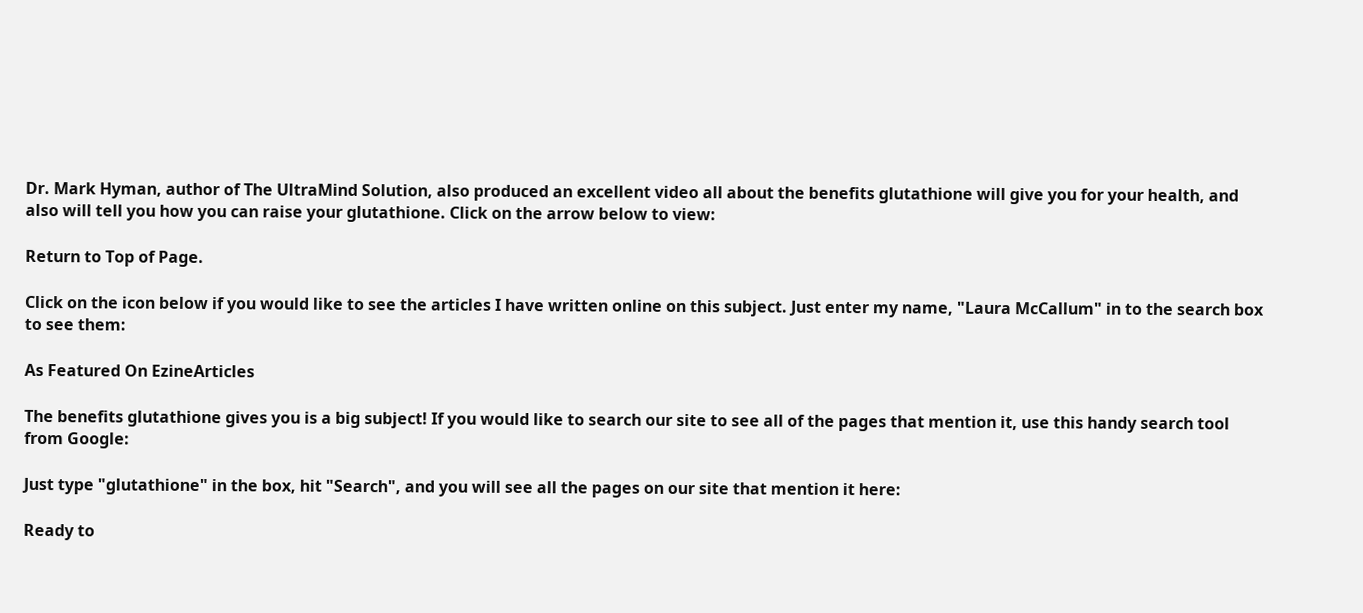Dr. Mark Hyman, author of The UltraMind Solution, also produced an excellent video all about the benefits glutathione will give you for your health, and also will tell you how you can raise your glutathione. Click on the arrow below to view:

Return to Top of Page.

Click on the icon below if you would like to see the articles I have written online on this subject. Just enter my name, "Laura McCallum" in to the search box to see them:

As Featured On EzineArticles

The benefits glutathione gives you is a big subject! If you would like to search our site to see all of the pages that mention it, use this handy search tool from Google:

Just type "glutathione" in the box, hit "Search", and you will see all the pages on our site that mention it here:

Ready to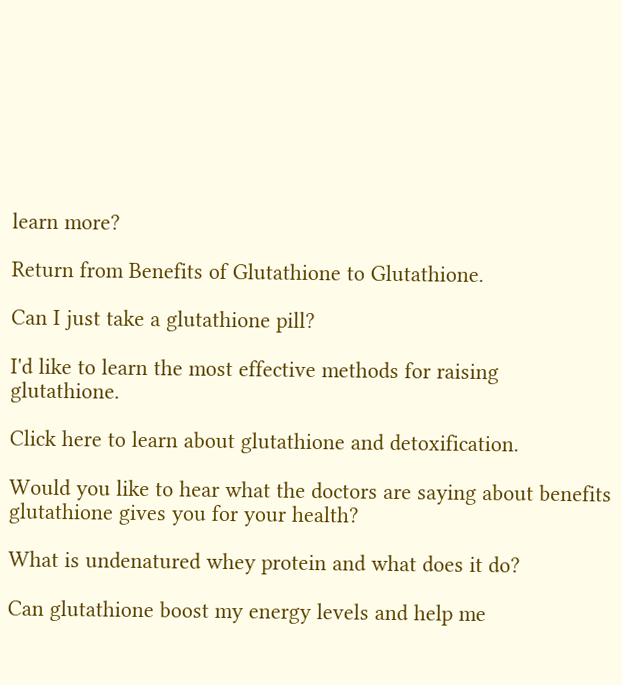learn more?

Return from Benefits of Glutathione to Glutathione.

Can I just take a glutathione pill?

I'd like to learn the most effective methods for raising glutathione.

Click here to learn about glutathione and detoxification.

Would you like to hear what the doctors are saying about benefits glutathione gives you for your health?

What is undenatured whey protein and what does it do?

Can glutathione boost my energy levels and help me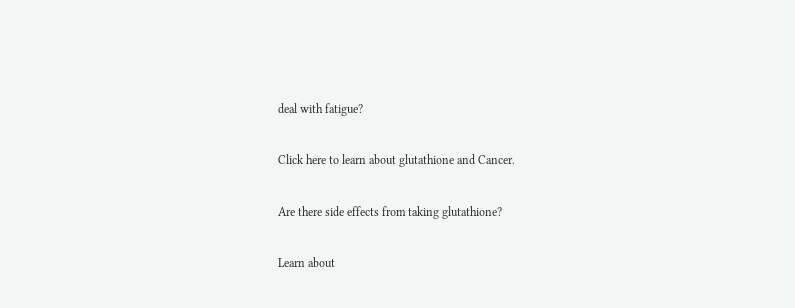deal with fatigue?

Click here to learn about glutathione and Cancer.

Are there side effects from taking glutathione?

Learn about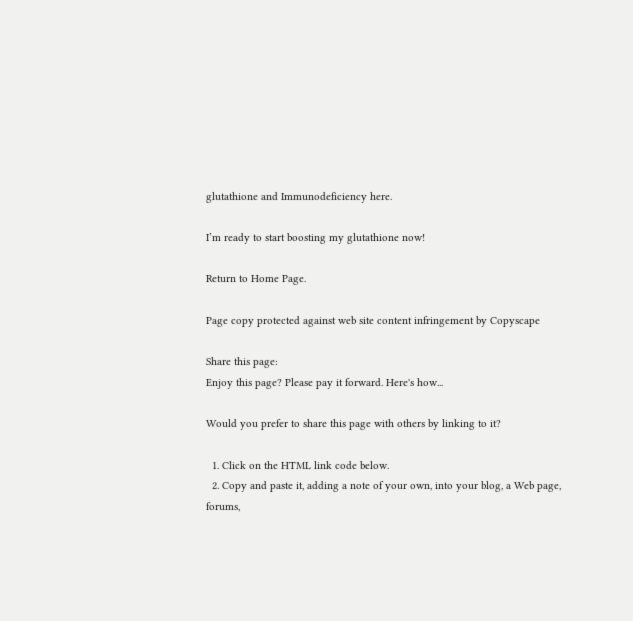glutathione and Immunodeficiency here.

I’m ready to start boosting my glutathione now!

Return to Home Page.

Page copy protected against web site content infringement by Copyscape

Share this page:
Enjoy this page? Please pay it forward. Here's how...

Would you prefer to share this page with others by linking to it?

  1. Click on the HTML link code below.
  2. Copy and paste it, adding a note of your own, into your blog, a Web page, forums,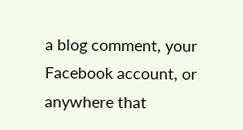a blog comment, your Facebook account, or anywhere that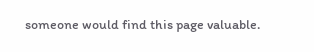someone would find this page valuable.